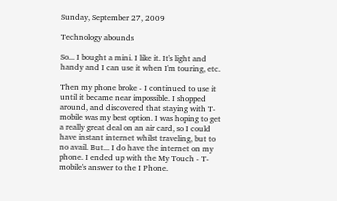Sunday, September 27, 2009

Technology abounds

So... I bought a mini. I like it. It's light and handy and I can use it when I'm touring, etc.

Then my phone broke - I continued to use it until it became near impossible. I shopped around, and discovered that staying with T-mobile was my best option. I was hoping to get a really great deal on an air card, so I could have instant internet whilst traveling, but to no avail. But... I do have the internet on my phone. I ended up with the My Touch - T-mobile's answer to the I Phone.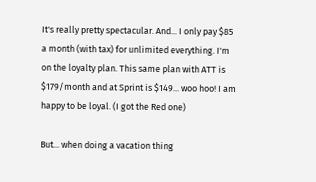It's really pretty spectacular. And... I only pay $85 a month (with tax) for unlimited everything. I'm on the loyalty plan. This same plan with ATT is $179/month and at Sprint is $149... woo hoo! I am happy to be loyal. (I got the Red one)

But... when doing a vacation thing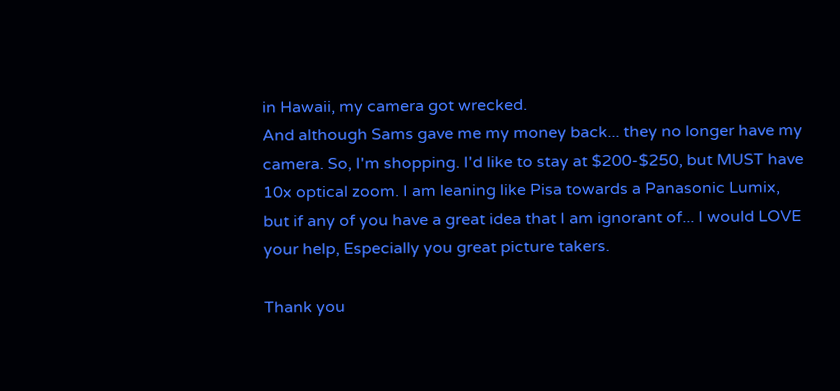in Hawaii, my camera got wrecked.
And although Sams gave me my money back... they no longer have my camera. So, I'm shopping. I'd like to stay at $200-$250, but MUST have 10x optical zoom. I am leaning like Pisa towards a Panasonic Lumix, but if any of you have a great idea that I am ignorant of... I would LOVE your help, Especially you great picture takers.

Thank you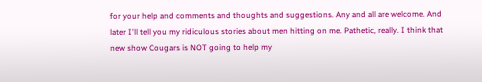for your help and comments and thoughts and suggestions. Any and all are welcome. And later I'll tell you my ridiculous stories about men hitting on me. Pathetic, really. I think that new show Cougars is NOT going to help my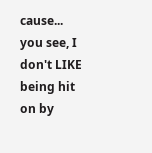cause... you see, I don't LIKE being hit on by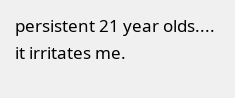persistent 21 year olds.... it irritates me.